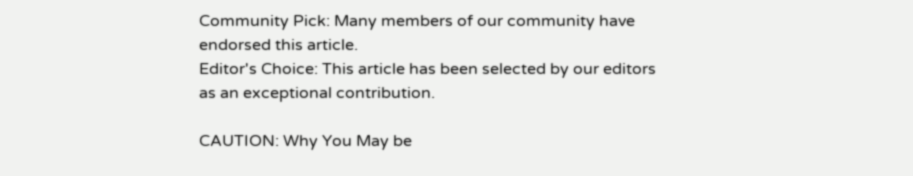Community Pick: Many members of our community have endorsed this article.
Editor's Choice: This article has been selected by our editors as an exceptional contribution.

CAUTION: Why You May be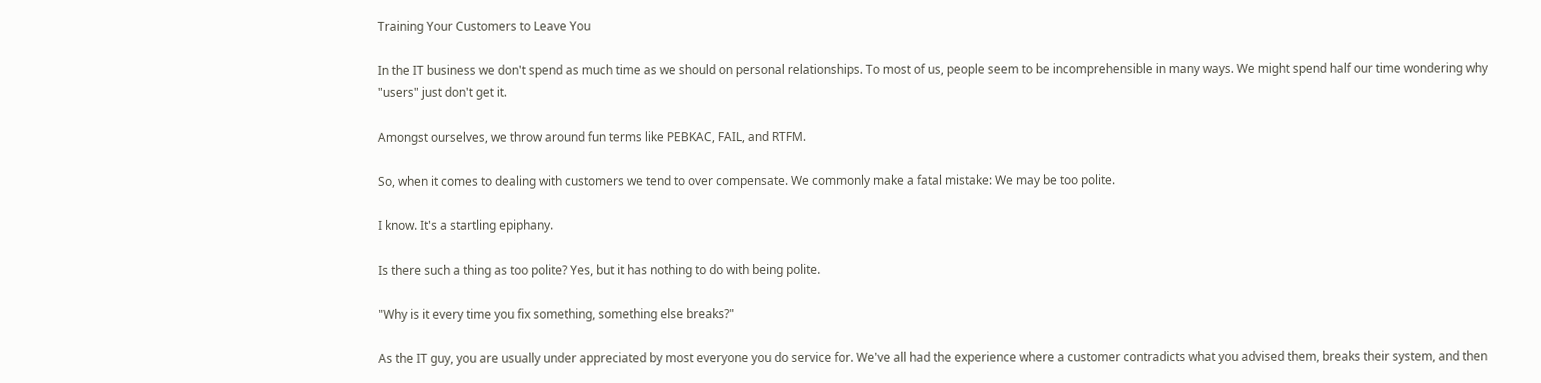Training Your Customers to Leave You

In the IT business we don't spend as much time as we should on personal relationships. To most of us, people seem to be incomprehensible in many ways. We might spend half our time wondering why "users" just don't get it.

Amongst ourselves, we throw around fun terms like PEBKAC, FAIL, and RTFM.

So, when it comes to dealing with customers we tend to over compensate. We commonly make a fatal mistake: We may be too polite.

I know. It's a startling epiphany.

Is there such a thing as too polite? Yes, but it has nothing to do with being polite.

"Why is it every time you fix something, something else breaks?"

As the IT guy, you are usually under appreciated by most everyone you do service for. We've all had the experience where a customer contradicts what you advised them, breaks their system, and then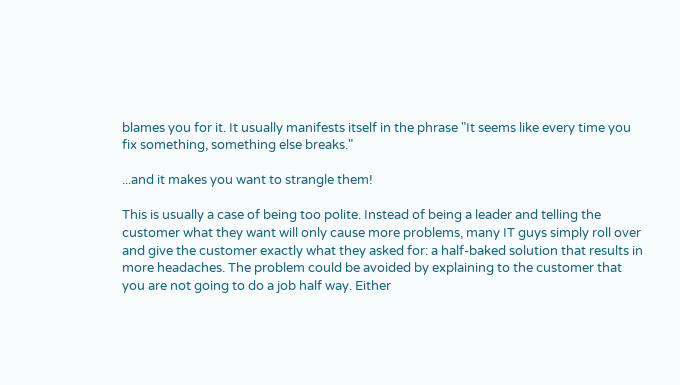blames you for it. It usually manifests itself in the phrase "It seems like every time you fix something, something else breaks."

...and it makes you want to strangle them!

This is usually a case of being too polite. Instead of being a leader and telling the customer what they want will only cause more problems, many IT guys simply roll over and give the customer exactly what they asked for: a half-baked solution that results in more headaches. The problem could be avoided by explaining to the customer that you are not going to do a job half way. Either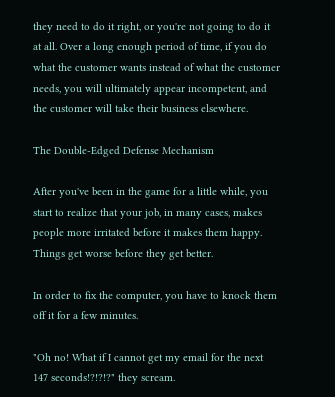they need to do it right, or you're not going to do it at all. Over a long enough period of time, if you do what the customer wants instead of what the customer needs, you will ultimately appear incompetent, and the customer will take their business elsewhere.

The Double-Edged Defense Mechanism

After you've been in the game for a little while, you start to realize that your job, in many cases, makes people more irritated before it makes them happy. Things get worse before they get better.

In order to fix the computer, you have to knock them off it for a few minutes.

"Oh no! What if I cannot get my email for the next 147 seconds!?!?!?" they scream.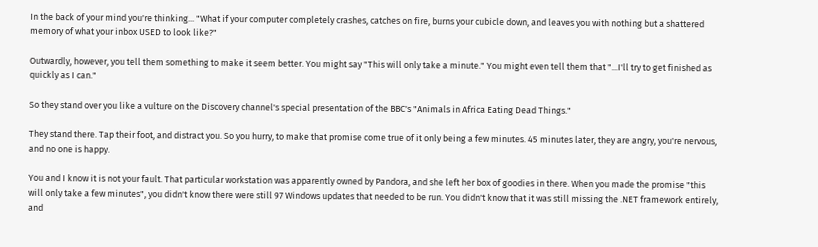In the back of your mind you're thinking... "What if your computer completely crashes, catches on fire, burns your cubicle down, and leaves you with nothing but a shattered memory of what your inbox USED to look like?"

Outwardly, however, you tell them something to make it seem better. You might say "This will only take a minute." You might even tell them that "...I'll try to get finished as quickly as I can."

So they stand over you like a vulture on the Discovery channel's special presentation of the BBC's "Animals in Africa Eating Dead Things."

They stand there. Tap their foot, and distract you. So you hurry, to make that promise come true of it only being a few minutes. 45 minutes later, they are angry, you're nervous, and no one is happy.

You and I know it is not your fault. That particular workstation was apparently owned by Pandora, and she left her box of goodies in there. When you made the promise "this will only take a few minutes", you didn't know there were still 97 Windows updates that needed to be run. You didn't know that it was still missing the .NET framework entirely, and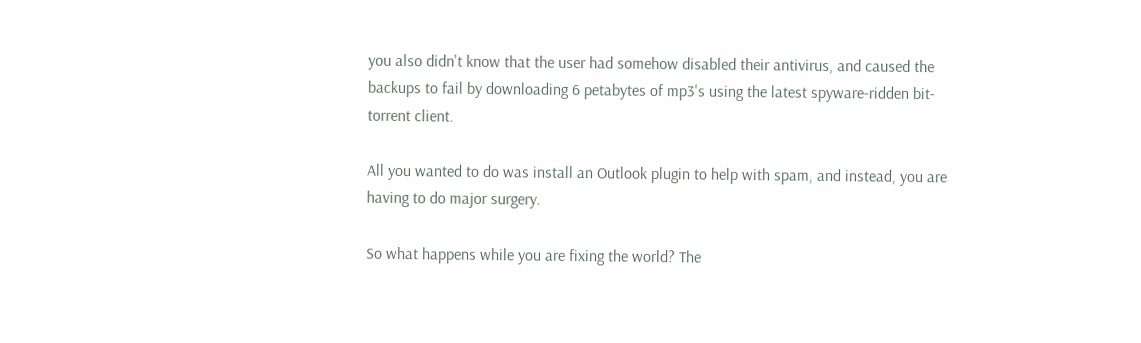you also didn't know that the user had somehow disabled their antivirus, and caused the backups to fail by downloading 6 petabytes of mp3's using the latest spyware-ridden bit-torrent client.

All you wanted to do was install an Outlook plugin to help with spam, and instead, you are having to do major surgery.

So what happens while you are fixing the world? The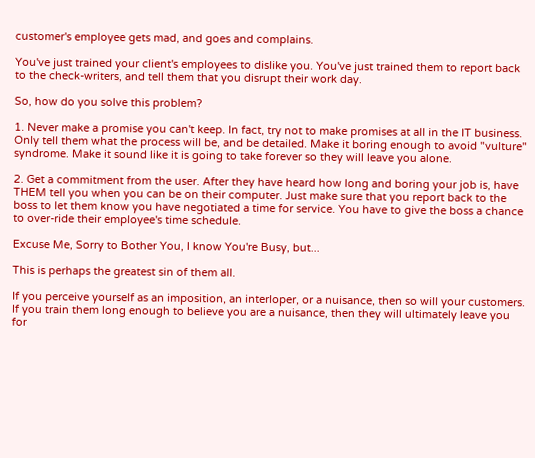customer's employee gets mad, and goes and complains.

You've just trained your client's employees to dislike you. You've just trained them to report back to the check-writers, and tell them that you disrupt their work day.

So, how do you solve this problem?

1. Never make a promise you can't keep. In fact, try not to make promises at all in the IT business. Only tell them what the process will be, and be detailed. Make it boring enough to avoid "vulture" syndrome. Make it sound like it is going to take forever so they will leave you alone.

2. Get a commitment from the user. After they have heard how long and boring your job is, have THEM tell you when you can be on their computer. Just make sure that you report back to the boss to let them know you have negotiated a time for service. You have to give the boss a chance to over-ride their employee's time schedule.

Excuse Me, Sorry to Bother You, I know You're Busy, but...

This is perhaps the greatest sin of them all.

If you perceive yourself as an imposition, an interloper, or a nuisance, then so will your customers. If you train them long enough to believe you are a nuisance, then they will ultimately leave you for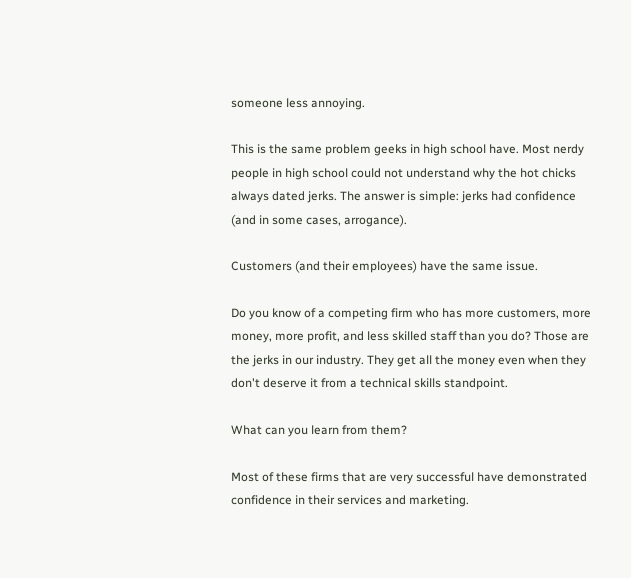someone less annoying.

This is the same problem geeks in high school have. Most nerdy people in high school could not understand why the hot chicks always dated jerks. The answer is simple: jerks had confidence (and in some cases, arrogance).

Customers (and their employees) have the same issue.

Do you know of a competing firm who has more customers, more money, more profit, and less skilled staff than you do? Those are the jerks in our industry. They get all the money even when they don't deserve it from a technical skills standpoint.

What can you learn from them?

Most of these firms that are very successful have demonstrated confidence in their services and marketing.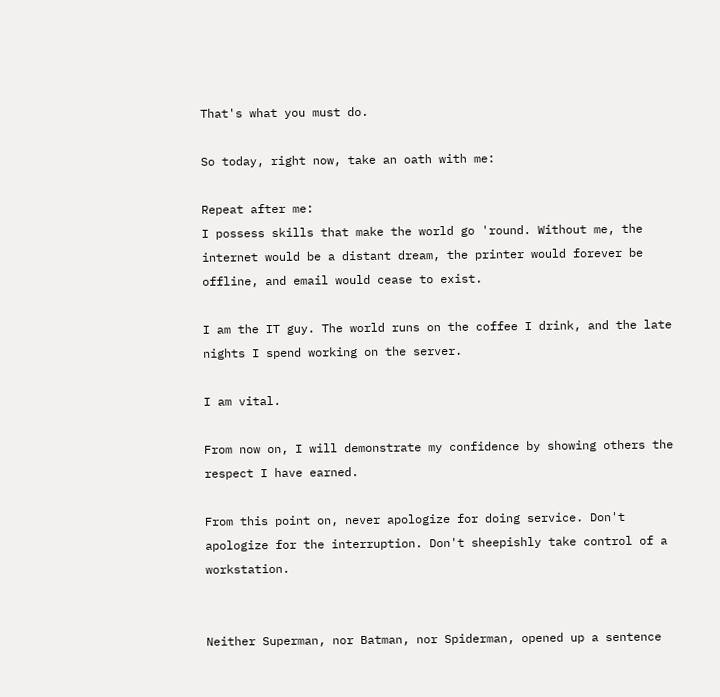That's what you must do.

So today, right now, take an oath with me:

Repeat after me:
I possess skills that make the world go 'round. Without me, the internet would be a distant dream, the printer would forever be offline, and email would cease to exist.

I am the IT guy. The world runs on the coffee I drink, and the late nights I spend working on the server.

I am vital.

From now on, I will demonstrate my confidence by showing others the respect I have earned.

From this point on, never apologize for doing service. Don't apologize for the interruption. Don't sheepishly take control of a workstation.


Neither Superman, nor Batman, nor Spiderman, opened up a sentence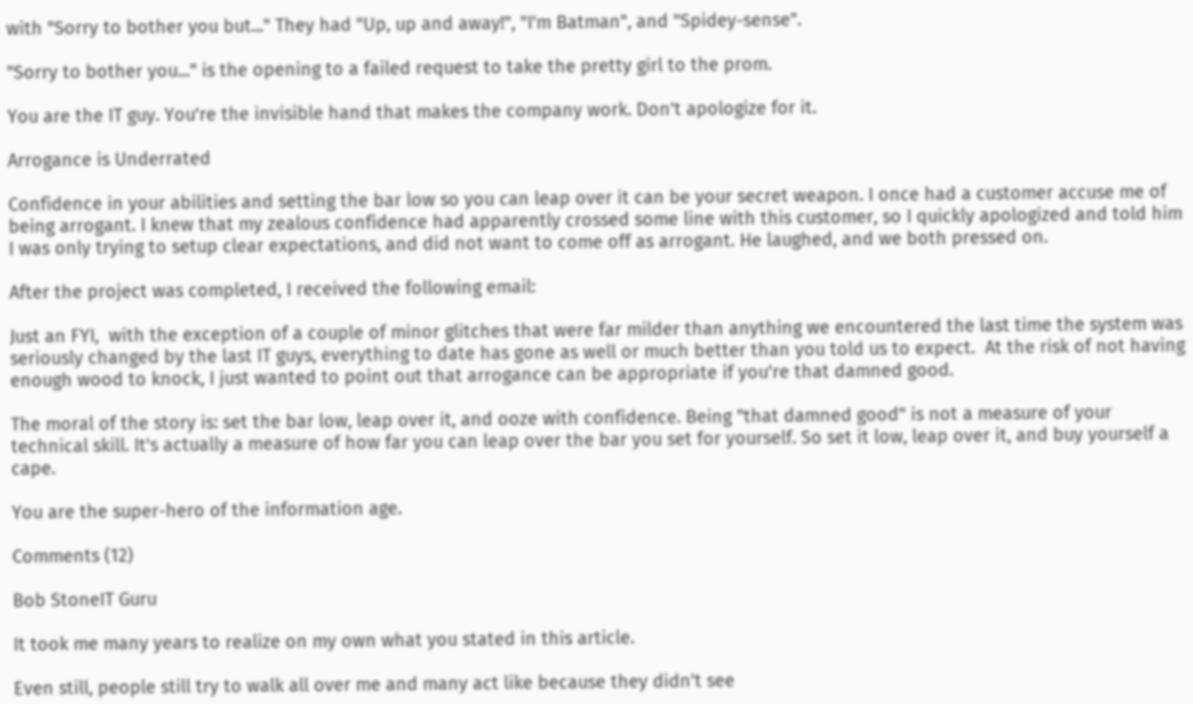with "Sorry to bother you but..." They had "Up, up and away!", "I'm Batman", and "Spidey-sense".

"Sorry to bother you..." is the opening to a failed request to take the pretty girl to the prom.

You are the IT guy. You're the invisible hand that makes the company work. Don't apologize for it.

Arrogance is Underrated

Confidence in your abilities and setting the bar low so you can leap over it can be your secret weapon. I once had a customer accuse me of being arrogant. I knew that my zealous confidence had apparently crossed some line with this customer, so I quickly apologized and told him I was only trying to setup clear expectations, and did not want to come off as arrogant. He laughed, and we both pressed on.

After the project was completed, I received the following email:

Just an FYI,  with the exception of a couple of minor glitches that were far milder than anything we encountered the last time the system was seriously changed by the last IT guys, everything to date has gone as well or much better than you told us to expect.  At the risk of not having enough wood to knock, I just wanted to point out that arrogance can be appropriate if you're that damned good.

The moral of the story is: set the bar low, leap over it, and ooze with confidence. Being "that damned good" is not a measure of your technical skill. It's actually a measure of how far you can leap over the bar you set for yourself. So set it low, leap over it, and buy yourself a cape.

You are the super-hero of the information age.

Comments (12)

Bob StoneIT Guru

It took me many years to realize on my own what you stated in this article.

Even still, people still try to walk all over me and many act like because they didn't see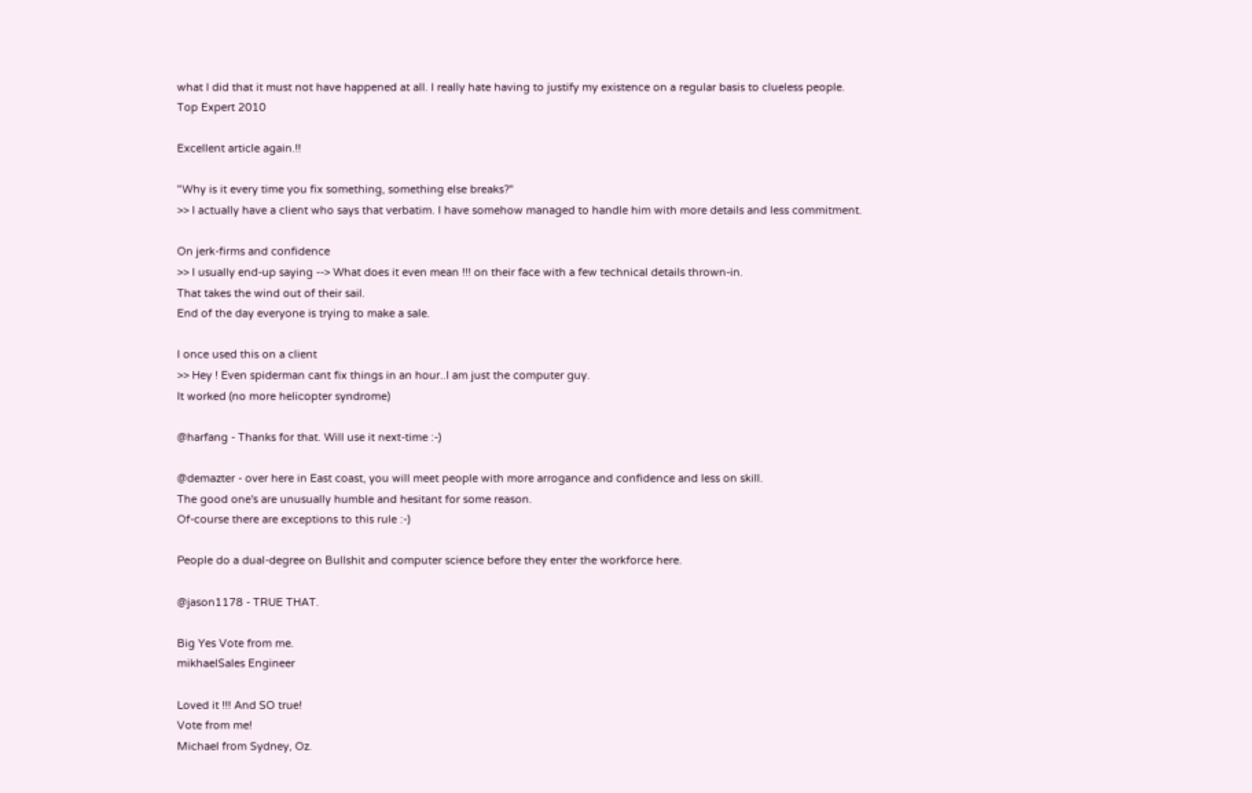what I did that it must not have happened at all. I really hate having to justify my existence on a regular basis to clueless people.
Top Expert 2010

Excellent article again.!!

"Why is it every time you fix something, something else breaks?"
>> I actually have a client who says that verbatim. I have somehow managed to handle him with more details and less commitment.

On jerk-firms and confidence
>> I usually end-up saying --> What does it even mean !!! on their face with a few technical details thrown-in.
That takes the wind out of their sail.
End of the day everyone is trying to make a sale.

I once used this on a client
>> Hey ! Even spiderman cant fix things in an hour..I am just the computer guy.
It worked (no more helicopter syndrome)

@harfang - Thanks for that. Will use it next-time :-)

@demazter - over here in East coast, you will meet people with more arrogance and confidence and less on skill.
The good one's are unusually humble and hesitant for some reason.
Of-course there are exceptions to this rule :-)

People do a dual-degree on Bullshit and computer science before they enter the workforce here.

@jason1178 - TRUE THAT.

Big Yes Vote from me.
mikhaelSales Engineer

Loved it !!! And SO true!
Vote from me!
Michael from Sydney, Oz.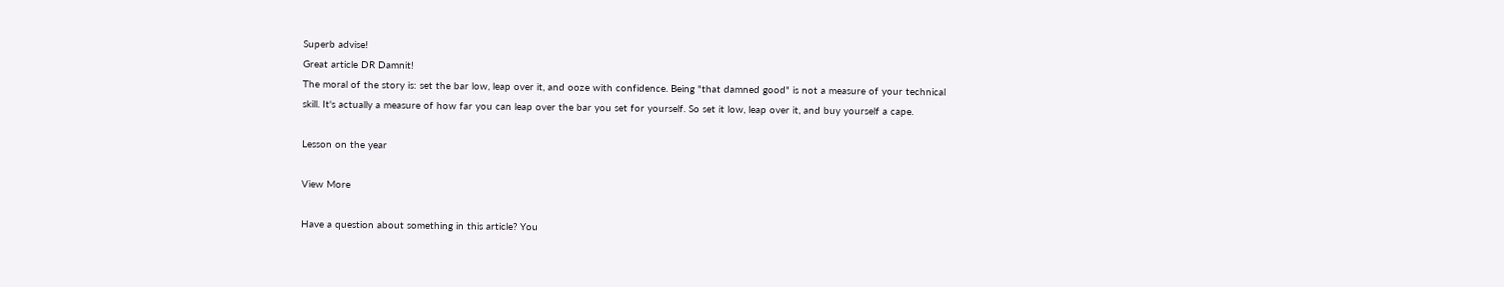Superb advise!
Great article DR Damnit!
The moral of the story is: set the bar low, leap over it, and ooze with confidence. Being "that damned good" is not a measure of your technical skill. It's actually a measure of how far you can leap over the bar you set for yourself. So set it low, leap over it, and buy yourself a cape.

Lesson on the year

View More

Have a question about something in this article? You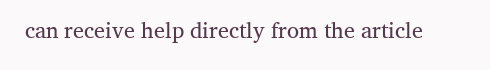can receive help directly from the article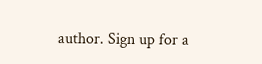author. Sign up for a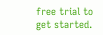free trial to get started.